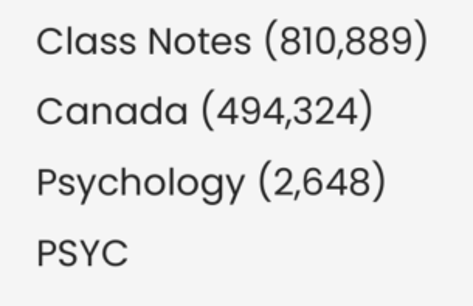Class Notes (810,889)
Canada (494,324)
Psychology (2,648)
PSYC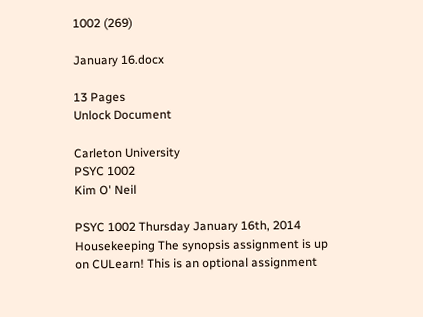1002 (269)

January 16.docx

13 Pages
Unlock Document

Carleton University
PSYC 1002
Kim O' Neil

PSYC 1002 Thursday January 16th, 2014 Housekeeping The synopsis assignment is up on CULearn! This is an optional assignment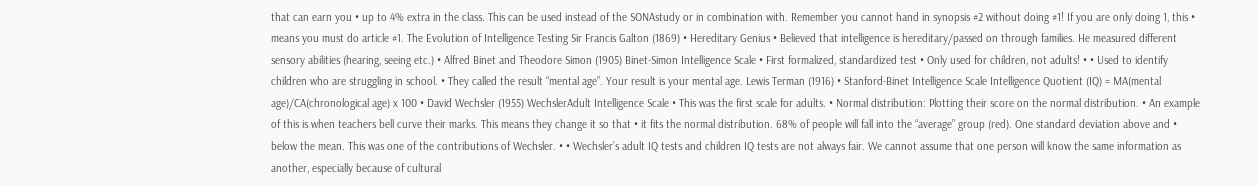that can earn you • up to 4% extra in the class. This can be used instead of the SONAstudy or in combination with. Remember you cannot hand in synopsis #2 without doing #1! If you are only doing 1, this • means you must do article #1. The Evolution of Intelligence Testing Sir Francis Galton (1869) • Hereditary Genius • Believed that intelligence is hereditary/passed on through families. He measured different sensory abilities (hearing, seeing etc.) • Alfred Binet and Theodore Simon (1905) Binet-Simon Intelligence Scale • First formalized, standardized test • Only used for children, not adults! • • Used to identify children who are struggling in school. • They called the result “mental age”. Your result is your mental age. Lewis Terman (1916) • Stanford-Binet Intelligence Scale Intelligence Quotient (IQ) = MA(mental age)/CA(chronological age) x 100 • David Wechsler (1955) WechslerAdult Intelligence Scale • This was the first scale for adults. • Normal distribution: Plotting their score on the normal distribution. • An example of this is when teachers bell curve their marks. This means they change it so that • it fits the normal distribution. 68% of people will fall into the “average” group (red). One standard deviation above and • below the mean. This was one of the contributions of Wechsler. • • Wechsler’s adult IQ tests and children IQ tests are not always fair. We cannot assume that one person will know the same information as another, especially because of cultural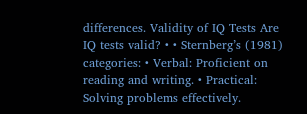differences. Validity of IQ Tests Are IQ tests valid? • • Sternberg’s (1981) categories: • Verbal: Proficient on reading and writing. • Practical: Solving problems effectively.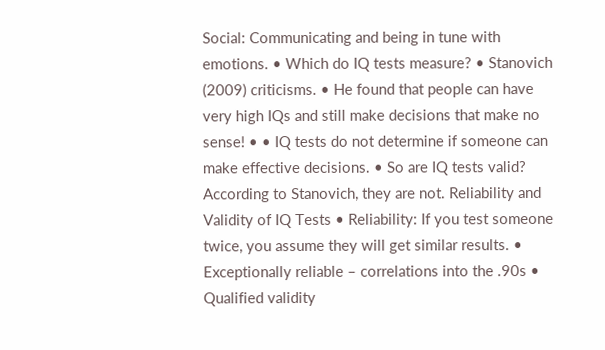Social: Communicating and being in tune with emotions. • Which do IQ tests measure? • Stanovich (2009) criticisms. • He found that people can have very high IQs and still make decisions that make no sense! • • IQ tests do not determine if someone can make effective decisions. • So are IQ tests valid? According to Stanovich, they are not. Reliability and Validity of IQ Tests • Reliability: If you test someone twice, you assume they will get similar results. • Exceptionally reliable – correlations into the .90s • Qualified validity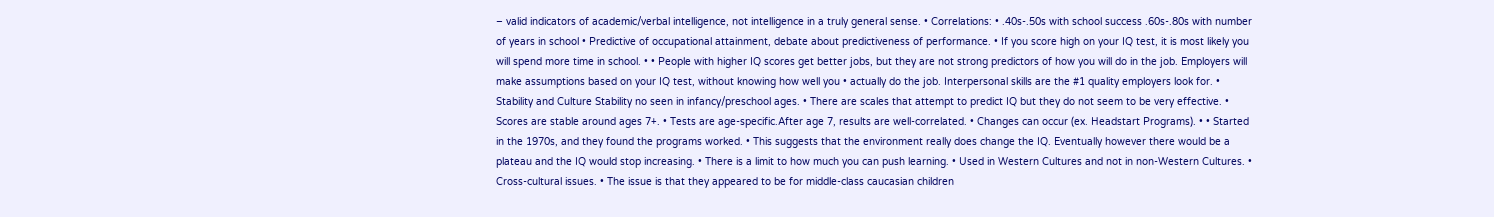– valid indicators of academic/verbal intelligence, not intelligence in a truly general sense. • Correlations: • .40s-.50s with school success .60s-.80s with number of years in school • Predictive of occupational attainment, debate about predictiveness of performance. • If you score high on your IQ test, it is most likely you will spend more time in school. • • People with higher IQ scores get better jobs, but they are not strong predictors of how you will do in the job. Employers will make assumptions based on your IQ test, without knowing how well you • actually do the job. Interpersonal skills are the #1 quality employers look for. • Stability and Culture Stability no seen in infancy/preschool ages. • There are scales that attempt to predict IQ but they do not seem to be very effective. • Scores are stable around ages 7+. • Tests are age-specific.After age 7, results are well-correlated. • Changes can occur (ex. Headstart Programs). • • Started in the 1970s, and they found the programs worked. • This suggests that the environment really does change the IQ. Eventually however there would be a plateau and the IQ would stop increasing. • There is a limit to how much you can push learning. • Used in Western Cultures and not in non-Western Cultures. • Cross-cultural issues. • The issue is that they appeared to be for middle-class caucasian children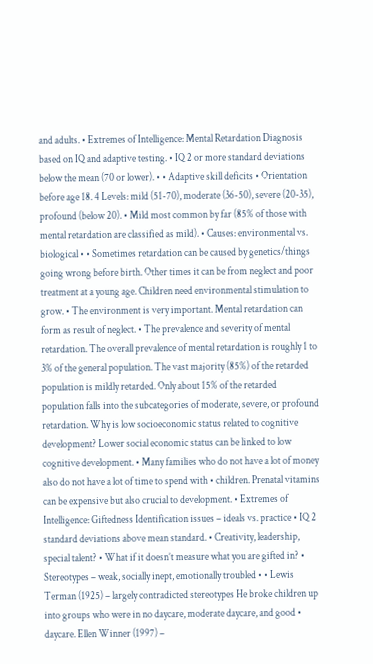and adults. • Extremes of Intelligence: Mental Retardation Diagnosis based on IQ and adaptive testing. • IQ 2 or more standard deviations below the mean (70 or lower). • • Adaptive skill deficits • Orientation before age 18. 4 Levels: mild (51-70), moderate (36-50), severe (20-35), profound (below 20). • Mild most common by far (85% of those with mental retardation are classified as mild). • Causes: environmental vs. biological • • Sometimes retardation can be caused by genetics/things going wrong before birth. Other times it can be from neglect and poor treatment at a young age. Children need environmental stimulation to grow. • The environment is very important. Mental retardation can form as result of neglect. • The prevalence and severity of mental retardation. The overall prevalence of mental retardation is roughly 1 to 3% of the general population. The vast majority (85%) of the retarded population is mildly retarded. Only about 15% of the retarded population falls into the subcategories of moderate, severe, or profound retardation. Why is low socioeconomic status related to cognitive development? Lower social economic status can be linked to low cognitive development. • Many families who do not have a lot of money also do not have a lot of time to spend with • children. Prenatal vitamins can be expensive but also crucial to development. • Extremes of Intelligence: Giftedness Identification issues – ideals vs. practice • IQ 2 standard deviations above mean standard. • Creativity, leadership, special talent? • What if it doesn’t measure what you are gifted in? • Stereotypes – weak, socially inept, emotionally troubled • • Lewis Terman (1925) – largely contradicted stereotypes He broke children up into groups who were in no daycare, moderate daycare, and good • daycare. Ellen Winner (1997) –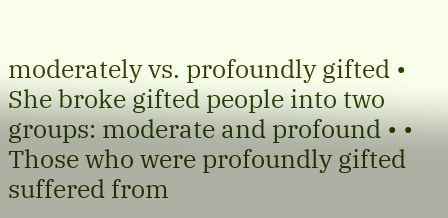moderately vs. profoundly gifted • She broke gifted people into two groups: moderate and profound • • Those who were profoundly gifted suffered from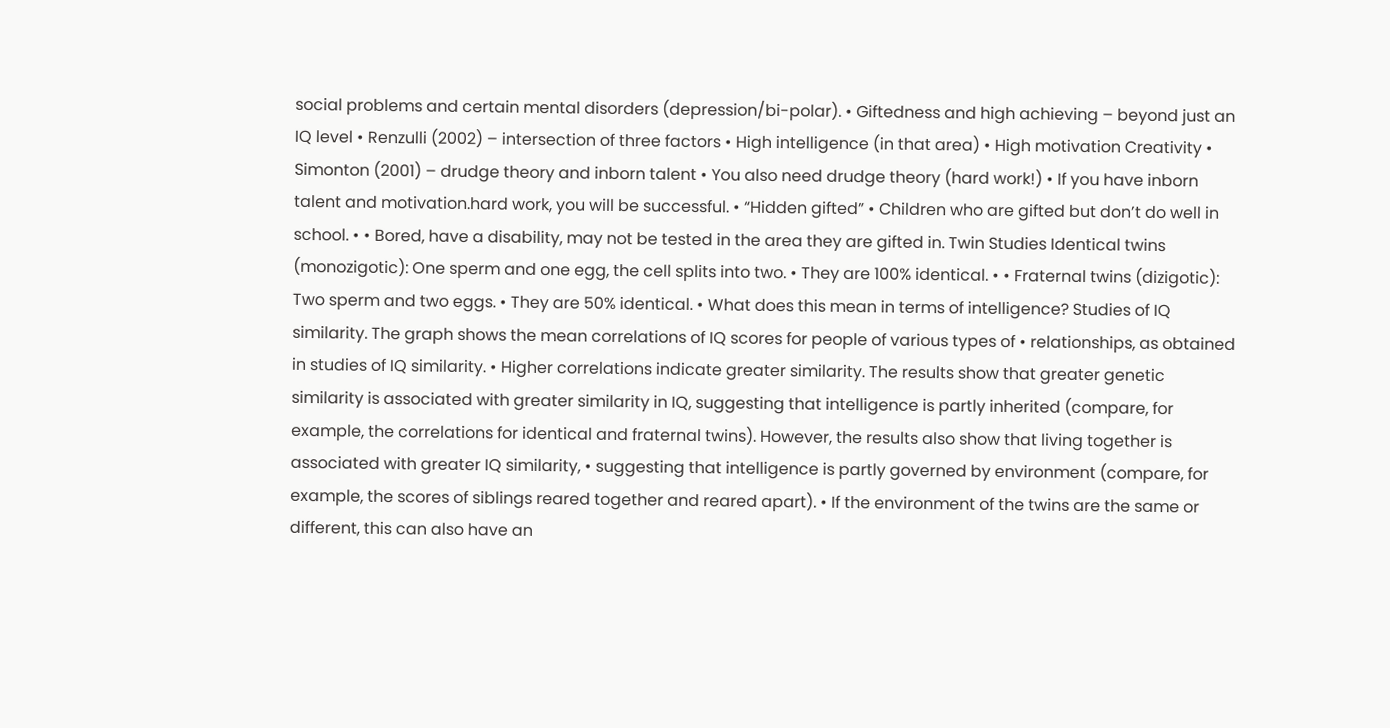social problems and certain mental disorders (depression/bi-polar). • Giftedness and high achieving – beyond just an IQ level • Renzulli (2002) – intersection of three factors • High intelligence (in that area) • High motivation Creativity • Simonton (2001) – drudge theory and inborn talent • You also need drudge theory (hard work!) • If you have inborn talent and motivation.hard work, you will be successful. • “Hidden gifted” • Children who are gifted but don’t do well in school. • • Bored, have a disability, may not be tested in the area they are gifted in. Twin Studies Identical twins (monozigotic): One sperm and one egg, the cell splits into two. • They are 100% identical. • • Fraternal twins (dizigotic): Two sperm and two eggs. • They are 50% identical. • What does this mean in terms of intelligence? Studies of IQ similarity. The graph shows the mean correlations of IQ scores for people of various types of • relationships, as obtained in studies of IQ similarity. • Higher correlations indicate greater similarity. The results show that greater genetic similarity is associated with greater similarity in IQ, suggesting that intelligence is partly inherited (compare, for example, the correlations for identical and fraternal twins). However, the results also show that living together is associated with greater IQ similarity, • suggesting that intelligence is partly governed by environment (compare, for example, the scores of siblings reared together and reared apart). • If the environment of the twins are the same or different, this can also have an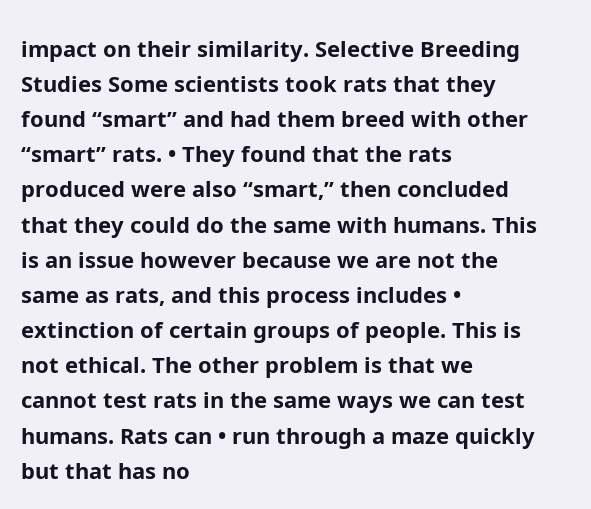impact on their similarity. Selective Breeding Studies Some scientists took rats that they found “smart” and had them breed with other “smart” rats. • They found that the rats produced were also “smart,” then concluded that they could do the same with humans. This is an issue however because we are not the same as rats, and this process includes • extinction of certain groups of people. This is not ethical. The other problem is that we cannot test rats in the same ways we can test humans. Rats can • run through a maze quickly but that has no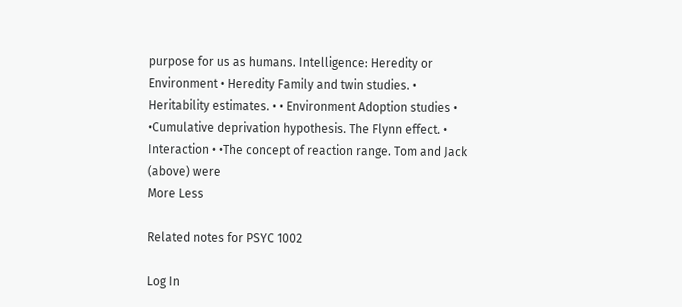purpose for us as humans. Intelligence: Heredity or Environment • Heredity Family and twin studies. • Heritability estimates. • • Environment Adoption studies • •Cumulative deprivation hypothesis. The Flynn effect. • Interaction • •The concept of reaction range. Tom and Jack (above) were
More Less

Related notes for PSYC 1002

Log In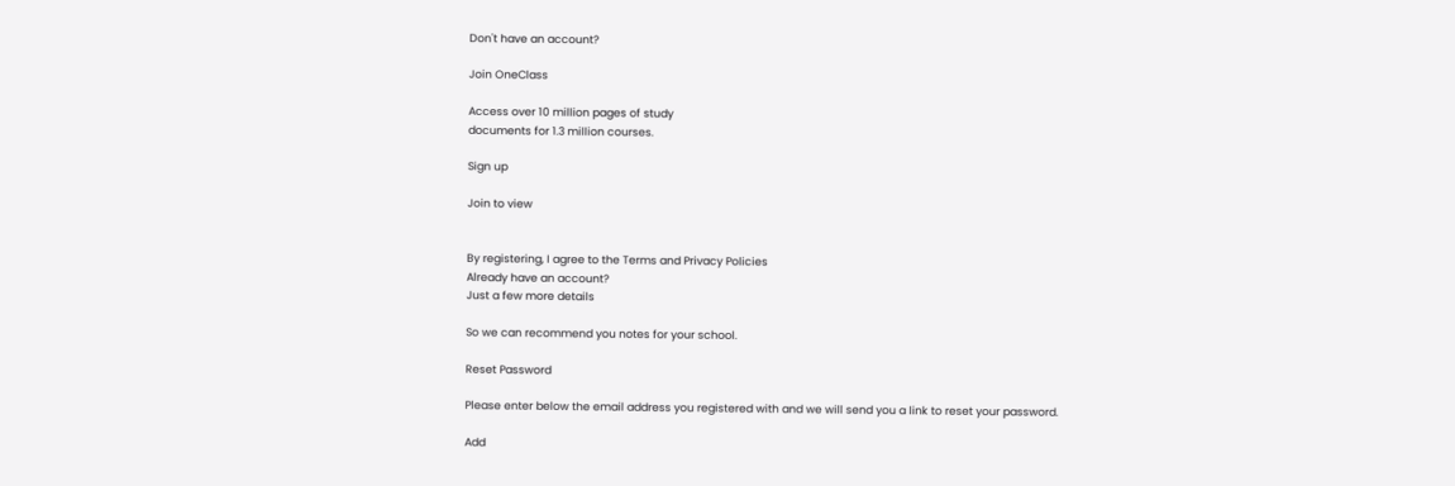Don't have an account?

Join OneClass

Access over 10 million pages of study
documents for 1.3 million courses.

Sign up

Join to view


By registering, I agree to the Terms and Privacy Policies
Already have an account?
Just a few more details

So we can recommend you notes for your school.

Reset Password

Please enter below the email address you registered with and we will send you a link to reset your password.

Add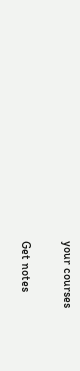your courses

Get notes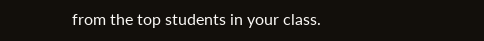from the top students in your class.